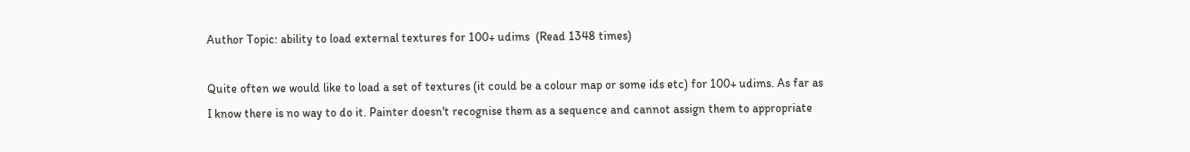Author Topic: ability to load external textures for 100+ udims  (Read 1348 times)

Quite often we would like to load a set of textures (it could be a colour map or some ids etc) for 100+ udims. As far as I know there is no way to do it. Painter doesn't recognise them as a sequence and cannot assign them to appropriate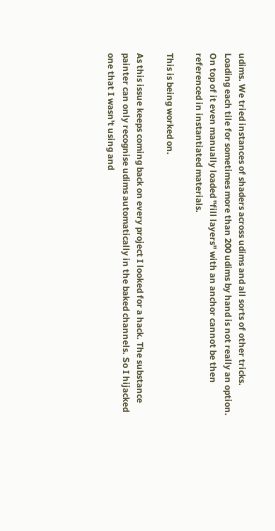udims. We tried instances of shaders across udims and all sorts of other tricks. Loading each tile for sometimes more than 200 udims by hand is not really an option. On top of it even manually loaded "fill layers" with an anchor cannot be then referenced in instantiated materials.

This is being worked on.

As this issue keeps coming back on every project I looked for a hack. The substance painter can only recognise udims automatically in the baked channels. So I hijacked one that I wasn't using and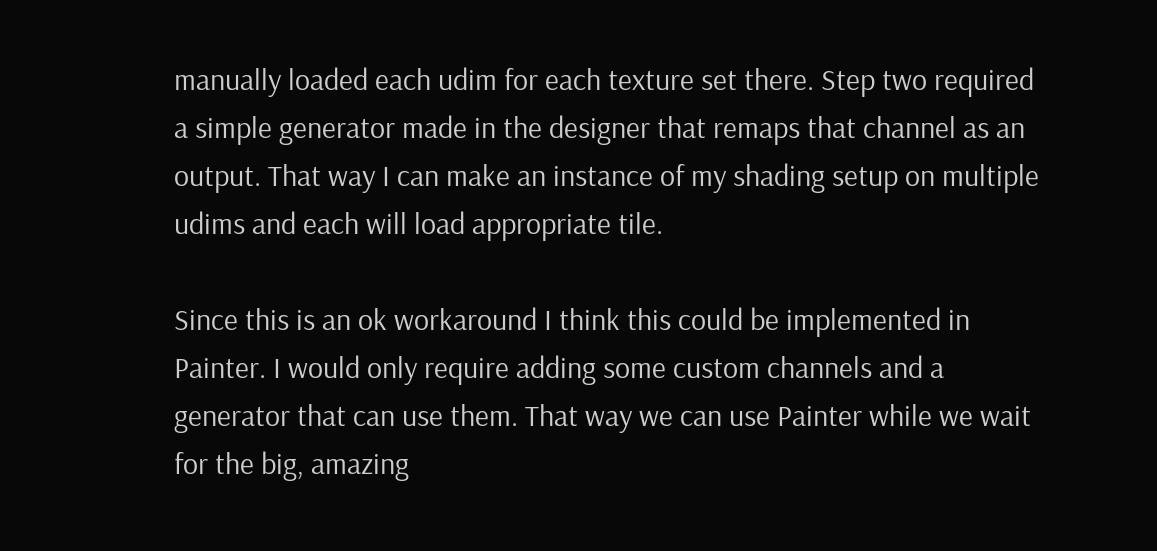manually loaded each udim for each texture set there. Step two required a simple generator made in the designer that remaps that channel as an output. That way I can make an instance of my shading setup on multiple udims and each will load appropriate tile.

Since this is an ok workaround I think this could be implemented in Painter. I would only require adding some custom channels and a generator that can use them. That way we can use Painter while we wait for the big, amazing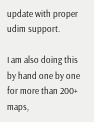update with proper udim support.

I am also doing this by hand one by one for more than 200+ maps,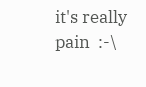it's really pain  :-\